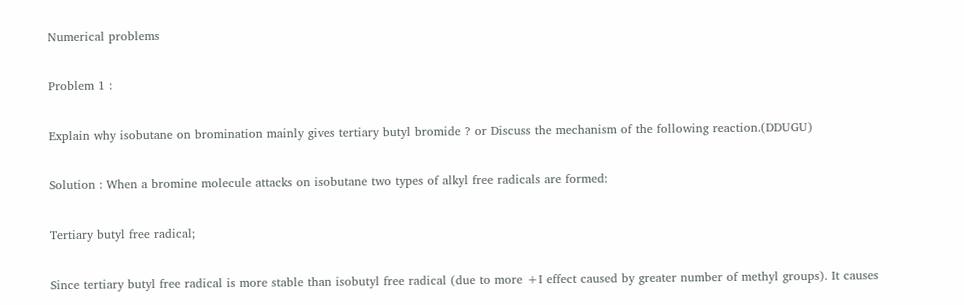Numerical problems

Problem 1 :

Explain why isobutane on bromination mainly gives tertiary butyl bromide ? or Discuss the mechanism of the following reaction.(DDUGU)

Solution : When a bromine molecule attacks on isobutane two types of alkyl free radicals are formed:

Tertiary butyl free radical;

Since tertiary butyl free radical is more stable than isobutyl free radical (due to more +I effect caused by greater number of methyl groups). It causes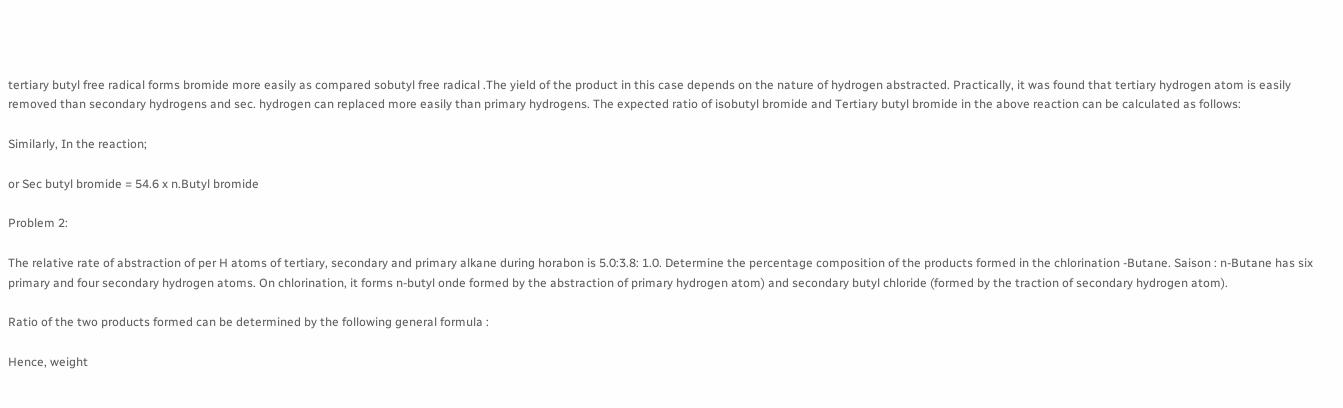tertiary butyl free radical forms bromide more easily as compared sobutyl free radical .The yield of the product in this case depends on the nature of hydrogen abstracted. Practically, it was found that tertiary hydrogen atom is easily removed than secondary hydrogens and sec. hydrogen can replaced more easily than primary hydrogens. The expected ratio of isobutyl bromide and Tertiary butyl bromide in the above reaction can be calculated as follows:

Similarly, In the reaction;

or Sec butyl bromide = 54.6 x n.Butyl bromide

Problem 2:

The relative rate of abstraction of per H atoms of tertiary, secondary and primary alkane during horabon is 5.0:3.8: 1.0. Determine the percentage composition of the products formed in the chlorination -Butane. Saison : n-Butane has six primary and four secondary hydrogen atoms. On chlorination, it forms n-butyl onde formed by the abstraction of primary hydrogen atom) and secondary butyl chloride (formed by the traction of secondary hydrogen atom).

Ratio of the two products formed can be determined by the following general formula :

Hence, weight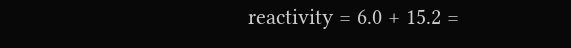reactivity = 6.0 + 15.2 =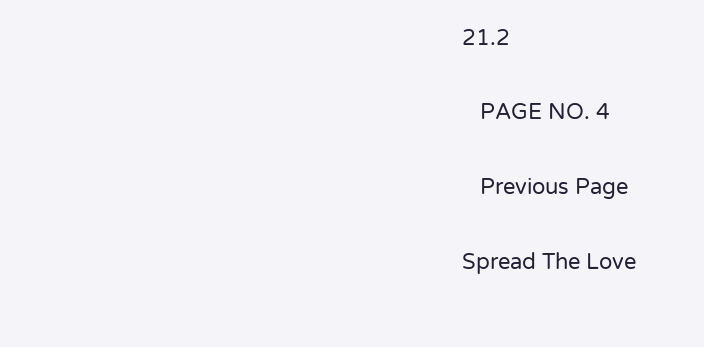21.2

   PAGE NO. 4

   Previous Page

Spread The Love